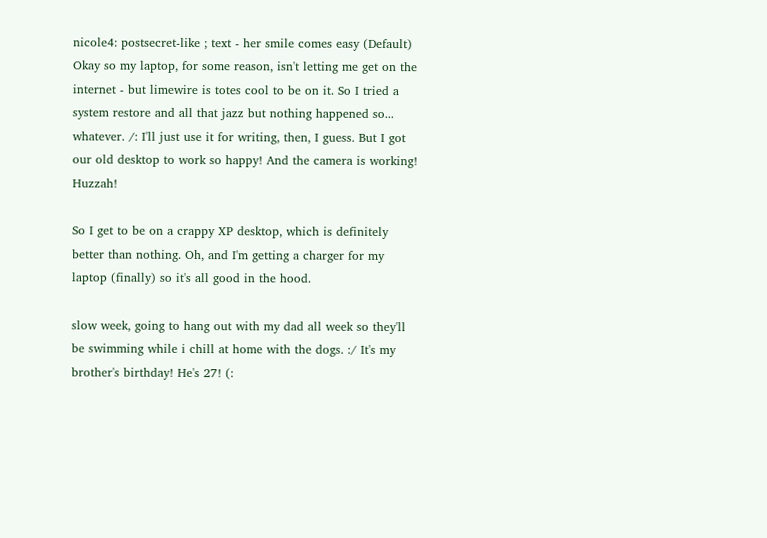nicole4: postsecret-like ; text - her smile comes easy (Default)
Okay so my laptop, for some reason, isn't letting me get on the internet - but limewire is totes cool to be on it. So I tried a system restore and all that jazz but nothing happened so... whatever. /: I'll just use it for writing, then, I guess. But I got our old desktop to work so happy! And the camera is working! Huzzah!

So I get to be on a crappy XP desktop, which is definitely better than nothing. Oh, and I'm getting a charger for my laptop (finally) so it's all good in the hood.

slow week, going to hang out with my dad all week so they'll be swimming while i chill at home with the dogs. :/ It's my brother's birthday! He's 27! (: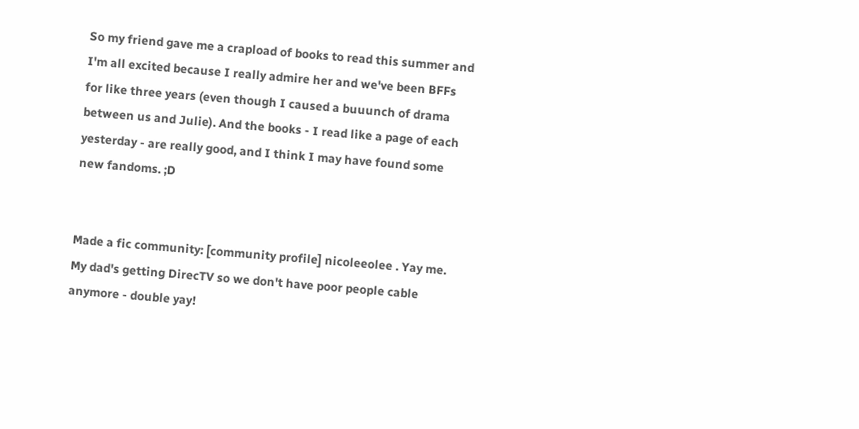So my friend gave me a crapload of books to read this summer and I'm all excited because I really admire her and we've been BFFs for like three years (even though I caused a buuunch of drama between us and Julie). And the books - I read like a page of each yesterday - are really good, and I think I may have found some new fandoms. ;D


Made a fic community: [community profile] nicoleeolee . Yay me. My dad's getting DirecTV so we don't have poor people cable anymore - double yay!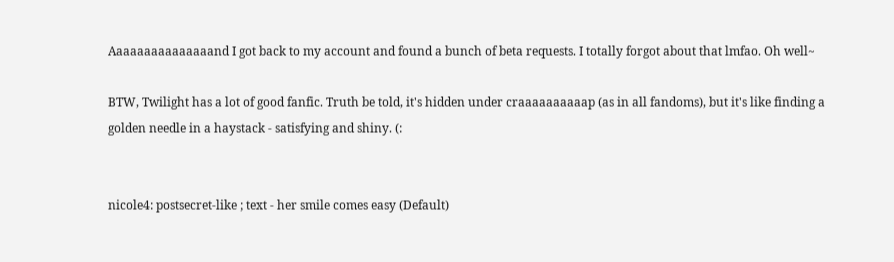Aaaaaaaaaaaaaaand I got back to my account and found a bunch of beta requests. I totally forgot about that lmfao. Oh well~

BTW, Twilight has a lot of good fanfic. Truth be told, it's hidden under craaaaaaaaaap (as in all fandoms), but it's like finding a golden needle in a haystack - satisfying and shiny. (:


nicole4: postsecret-like ; text - her smile comes easy (Default)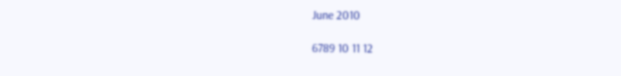June 2010

6789 10 11 12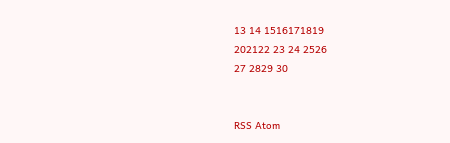13 14 1516171819
202122 23 24 2526
27 2829 30


RSS Atom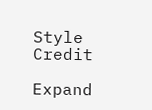Style Credit

Expand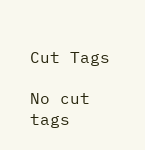Cut Tags

No cut tags